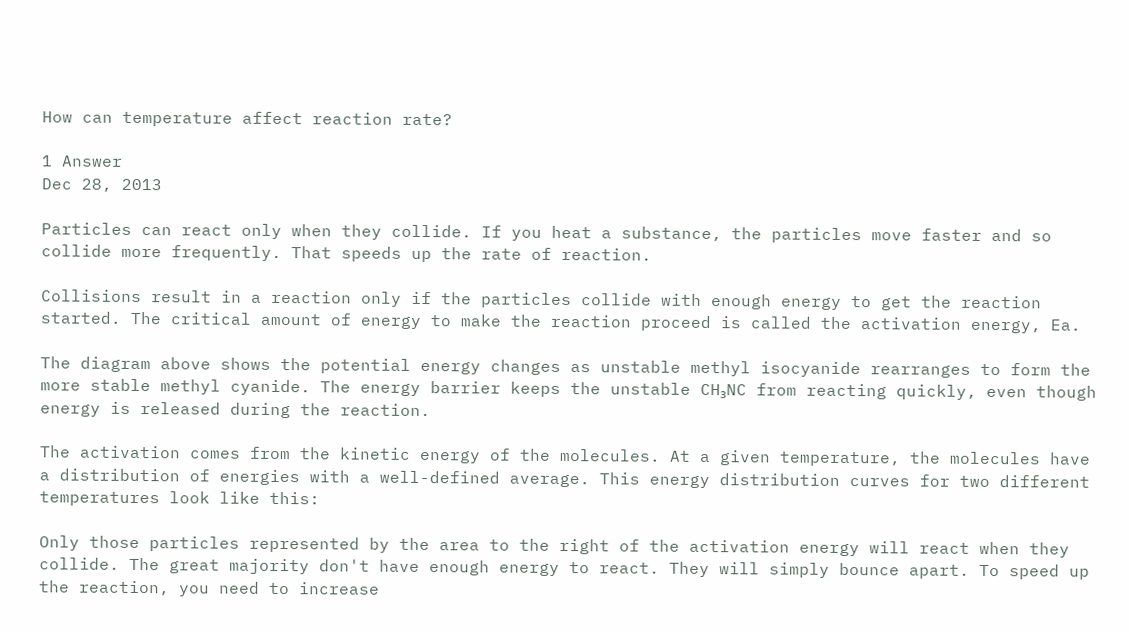How can temperature affect reaction rate?

1 Answer
Dec 28, 2013

Particles can react only when they collide. If you heat a substance, the particles move faster and so collide more frequently. That speeds up the rate of reaction.

Collisions result in a reaction only if the particles collide with enough energy to get the reaction started. The critical amount of energy to make the reaction proceed is called the activation energy, Ea.

The diagram above shows the potential energy changes as unstable methyl isocyanide rearranges to form the more stable methyl cyanide. The energy barrier keeps the unstable CH₃NC from reacting quickly, even though energy is released during the reaction.

The activation comes from the kinetic energy of the molecules. At a given temperature, the molecules have a distribution of energies with a well-defined average. This energy distribution curves for two different temperatures look like this:

Only those particles represented by the area to the right of the activation energy will react when they collide. The great majority don't have enough energy to react. They will simply bounce apart. To speed up the reaction, you need to increase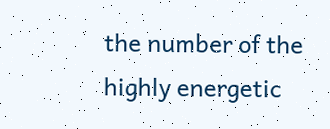the number of the highly energetic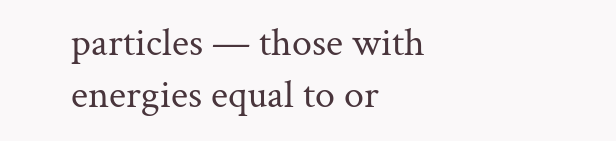particles — those with energies equal to or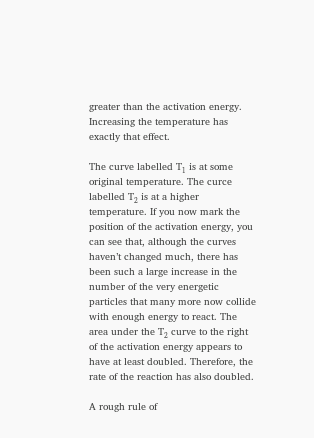greater than the activation energy. Increasing the temperature has exactly that effect.

The curve labelled T₁ is at some original temperature. The curce labelled T₂ is at a higher temperature. If you now mark the position of the activation energy, you can see that, although the curves haven’t changed much, there has been such a large increase in the number of the very energetic particles that many more now collide with enough energy to react. The area under the T₂ curve to the right of the activation energy appears to have at least doubled. Therefore, the rate of the reaction has also doubled.

A rough rule of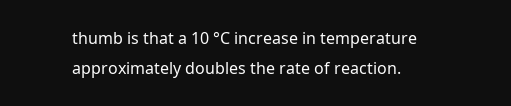thumb is that a 10 °C increase in temperature approximately doubles the rate of reaction.